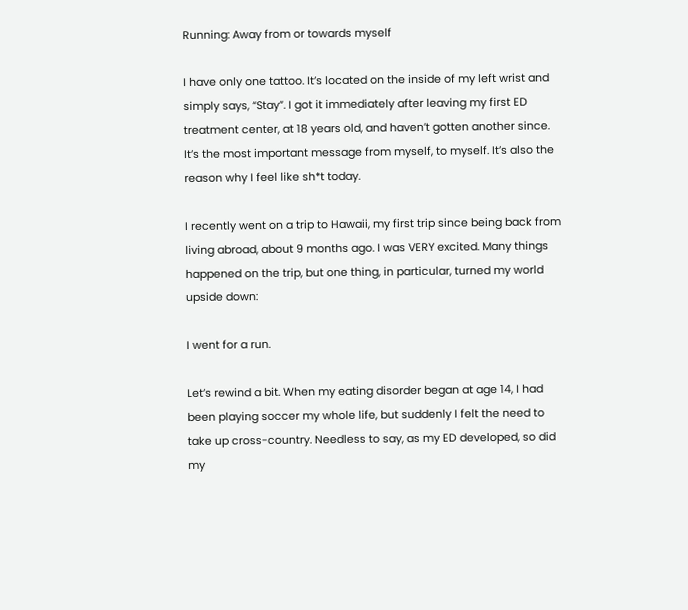Running: Away from or towards myself

I have only one tattoo. It’s located on the inside of my left wrist and simply says, “Stay”. I got it immediately after leaving my first ED treatment center, at 18 years old, and haven’t gotten another since. It’s the most important message from myself, to myself. It’s also the reason why I feel like sh*t today.

I recently went on a trip to Hawaii, my first trip since being back from living abroad, about 9 months ago. I was VERY excited. Many things happened on the trip, but one thing, in particular, turned my world upside down:

I went for a run.

Let’s rewind a bit. When my eating disorder began at age 14, I had been playing soccer my whole life, but suddenly I felt the need to take up cross-country. Needless to say, as my ED developed, so did my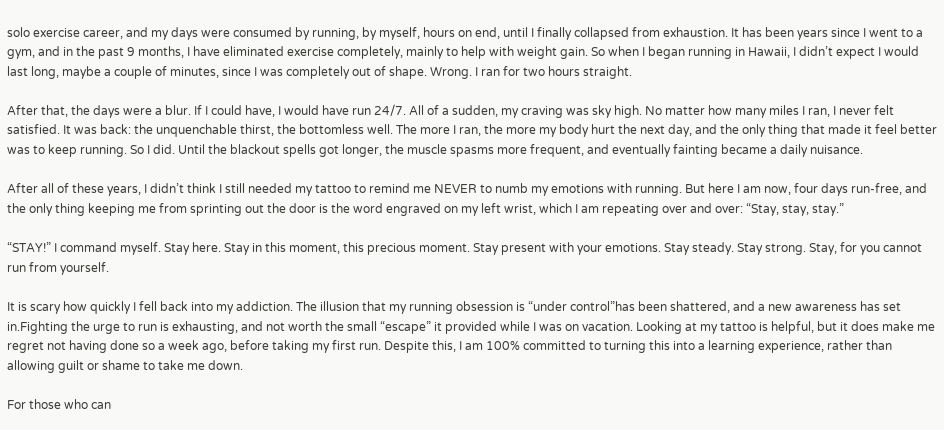solo exercise career, and my days were consumed by running, by myself, hours on end, until I finally collapsed from exhaustion. It has been years since I went to a gym, and in the past 9 months, I have eliminated exercise completely, mainly to help with weight gain. So when I began running in Hawaii, I didn’t expect I would last long, maybe a couple of minutes, since I was completely out of shape. Wrong. I ran for two hours straight.

After that, the days were a blur. If I could have, I would have run 24/7. All of a sudden, my craving was sky high. No matter how many miles I ran, I never felt satisfied. It was back: the unquenchable thirst, the bottomless well. The more I ran, the more my body hurt the next day, and the only thing that made it feel better was to keep running. So I did. Until the blackout spells got longer, the muscle spasms more frequent, and eventually fainting became a daily nuisance.

After all of these years, I didn’t think I still needed my tattoo to remind me NEVER to numb my emotions with running. But here I am now, four days run-free, and the only thing keeping me from sprinting out the door is the word engraved on my left wrist, which I am repeating over and over: “Stay, stay, stay.”

“STAY!” I command myself. Stay here. Stay in this moment, this precious moment. Stay present with your emotions. Stay steady. Stay strong. Stay, for you cannot run from yourself.

It is scary how quickly I fell back into my addiction. The illusion that my running obsession is “under control”has been shattered, and a new awareness has set in.Fighting the urge to run is exhausting, and not worth the small “escape” it provided while I was on vacation. Looking at my tattoo is helpful, but it does make me regret not having done so a week ago, before taking my first run. Despite this, I am 100% committed to turning this into a learning experience, rather than allowing guilt or shame to take me down.

For those who can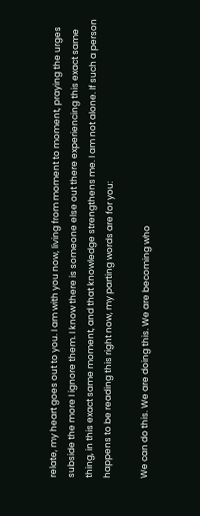relate, my heart goes out to you. I am with you now, living from moment to moment, praying the urges subside the more I ignore them. I know there is someone else out there experiencing this exact same thing, in this exact same moment, and that knowledge strengthens me. I am not alone. If such a person happens to be reading this right now, my parting words are for you:

We can do this. We are doing this. We are becoming who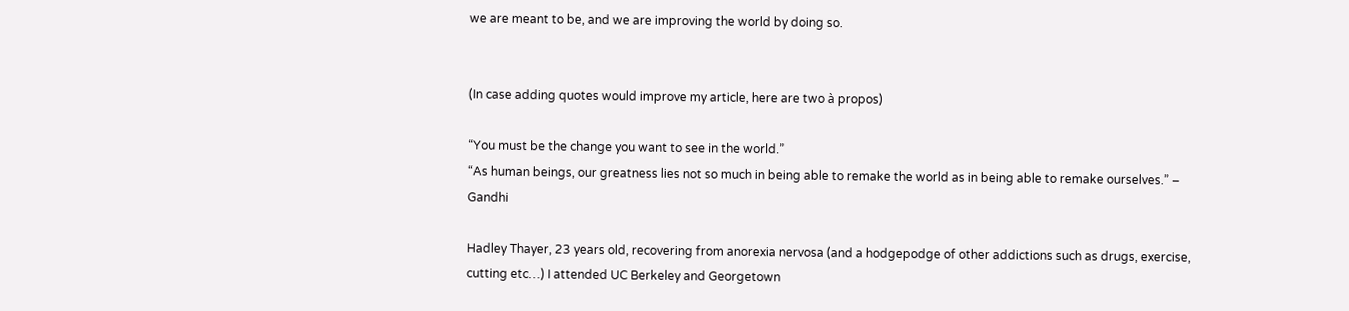we are meant to be, and we are improving the world by doing so.


(In case adding quotes would improve my article, here are two à propos)

“You must be the change you want to see in the world.”
“As human beings, our greatness lies not so much in being able to remake the world as in being able to remake ourselves.” – Gandhi

Hadley Thayer, 23 years old, recovering from anorexia nervosa (and a hodgepodge of other addictions such as drugs, exercise, cutting etc…) I attended UC Berkeley and Georgetown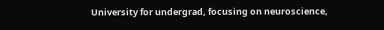University for undergrad, focusing on neuroscience,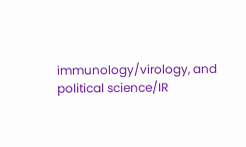immunology/virology, and political science/IR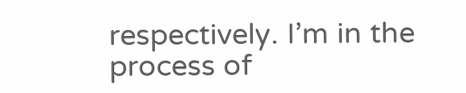respectively. I’m in the process of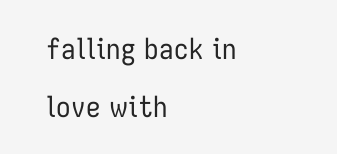falling back in love with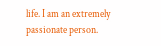life. I am an extremely passionate person.